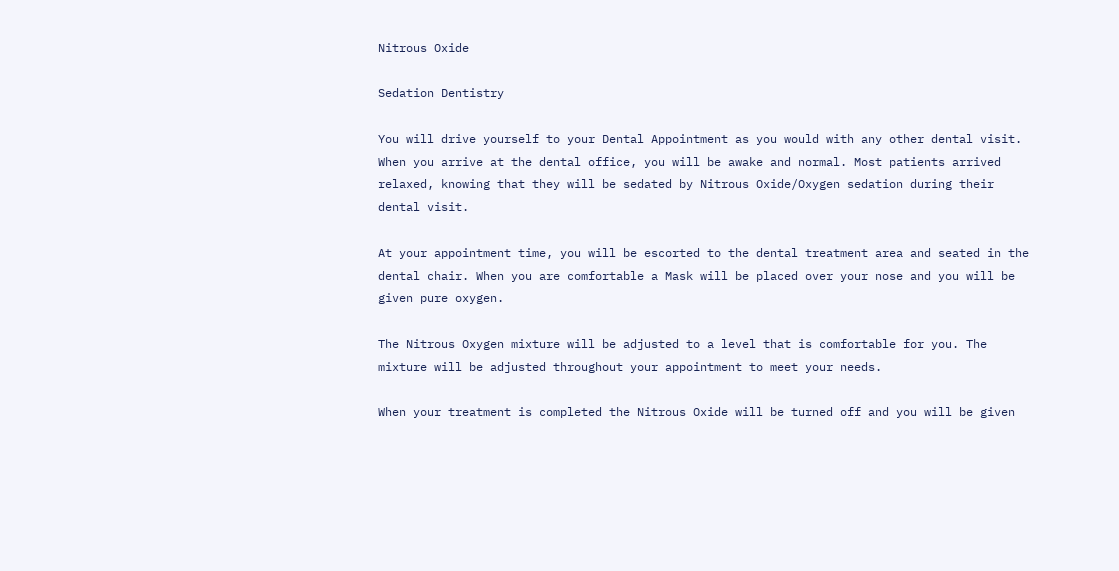Nitrous Oxide

Sedation Dentistry

You will drive yourself to your Dental Appointment as you would with any other dental visit. When you arrive at the dental office, you will be awake and normal. Most patients arrived relaxed, knowing that they will be sedated by Nitrous Oxide/Oxygen sedation during their dental visit.

At your appointment time, you will be escorted to the dental treatment area and seated in the dental chair. When you are comfortable a Mask will be placed over your nose and you will be given pure oxygen.

The Nitrous Oxygen mixture will be adjusted to a level that is comfortable for you. The mixture will be adjusted throughout your appointment to meet your needs.

When your treatment is completed the Nitrous Oxide will be turned off and you will be given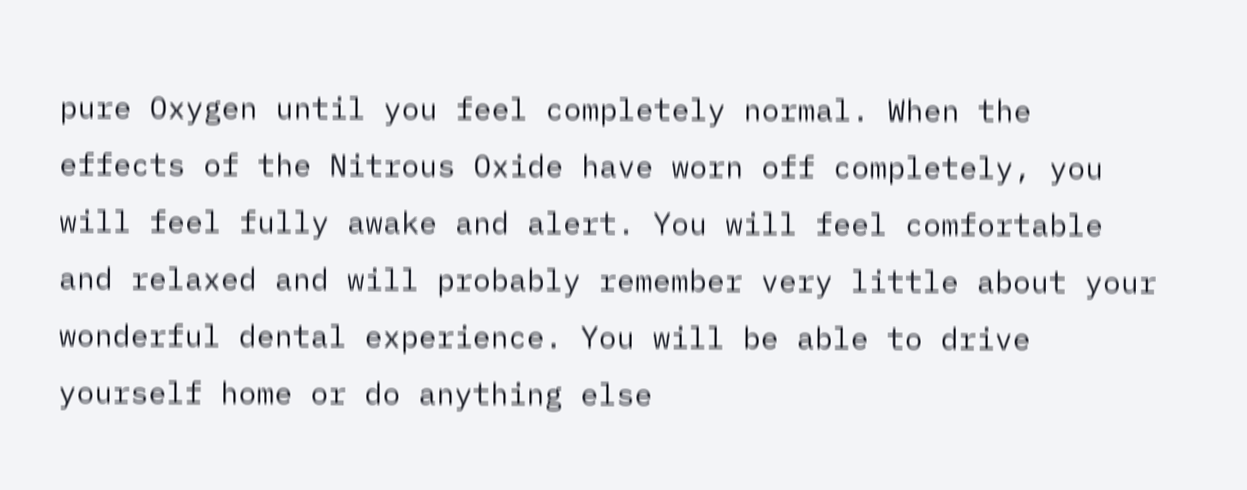pure Oxygen until you feel completely normal. When the effects of the Nitrous Oxide have worn off completely, you will feel fully awake and alert. You will feel comfortable and relaxed and will probably remember very little about your wonderful dental experience. You will be able to drive yourself home or do anything else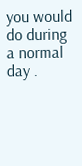you would do during a normal day .